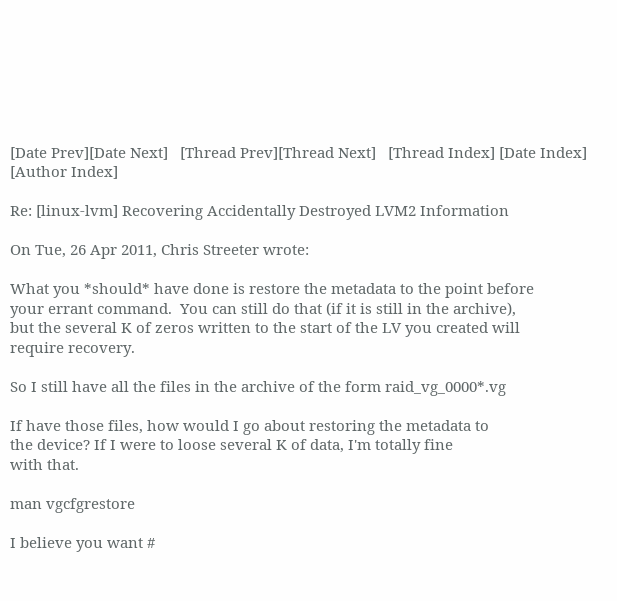[Date Prev][Date Next]   [Thread Prev][Thread Next]   [Thread Index] [Date Index] [Author Index]

Re: [linux-lvm] Recovering Accidentally Destroyed LVM2 Information

On Tue, 26 Apr 2011, Chris Streeter wrote:

What you *should* have done is restore the metadata to the point before
your errant command.  You can still do that (if it is still in the archive),
but the several K of zeros written to the start of the LV you created will
require recovery.

So I still have all the files in the archive of the form raid_vg_0000*.vg

If have those files, how would I go about restoring the metadata to
the device? If I were to loose several K of data, I'm totally fine
with that.

man vgcfgrestore

I believe you want #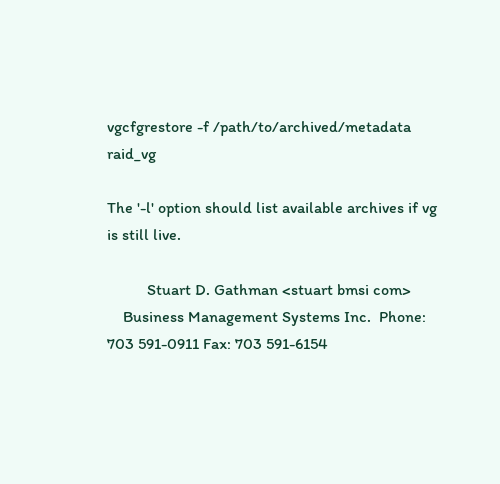vgcfgrestore -f /path/to/archived/metadata raid_vg

The '-l' option should list available archives if vg is still live.

          Stuart D. Gathman <stuart bmsi com>
    Business Management Systems Inc.  Phone: 703 591-0911 Fax: 703 591-6154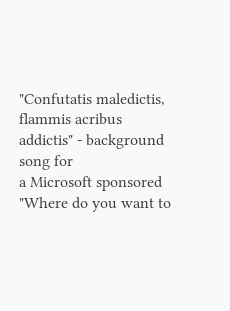"Confutatis maledictis, flammis acribus addictis" - background song for
a Microsoft sponsored "Where do you want to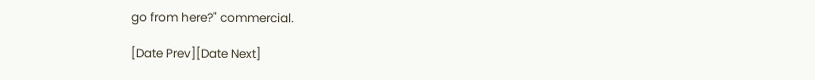go from here?" commercial.

[Date Prev][Date Next]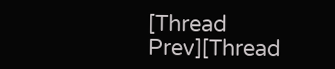[Thread Prev][Thread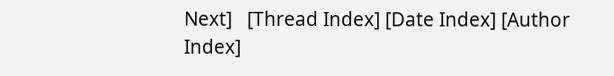Next]   [Thread Index] [Date Index] [Author Index]